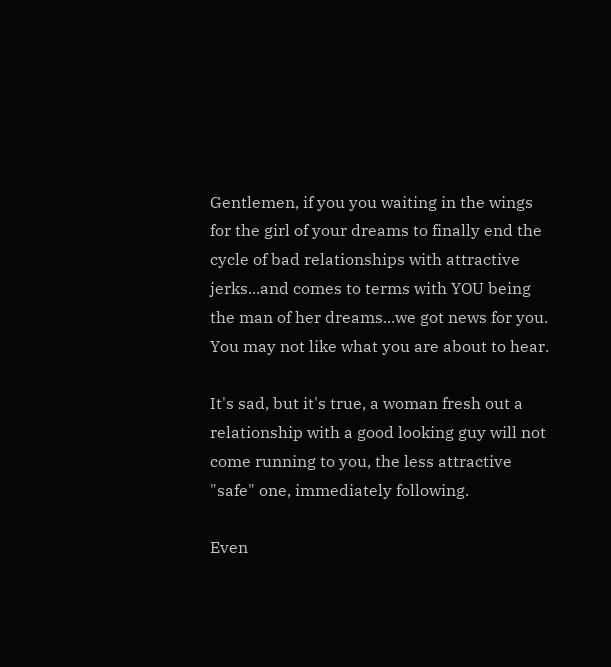Gentlemen, if you you waiting in the wings for the girl of your dreams to finally end the cycle of bad relationships with attractive jerks...and comes to terms with YOU being the man of her dreams...we got news for you. You may not like what you are about to hear.

It's sad, but it's true, a woman fresh out a relationship with a good looking guy will not come running to you, the less attractive "safe" one, immediately following.

Even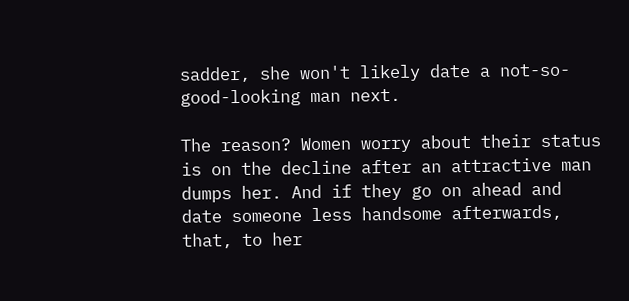sadder, she won't likely date a not-so-good-looking man next.

The reason? Women worry about their status is on the decline after an attractive man dumps her. And if they go on ahead and date someone less handsome afterwards, that, to her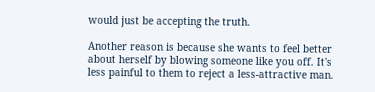would just be accepting the truth.

Another reason is because she wants to feel better about herself by blowing someone like you off. It's less painful to them to reject a less-attractive man.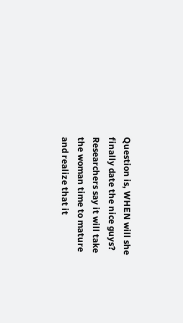Question is, WHEN will she finally date the nice guys? Researchers say it will take the woman time to mature and realize that it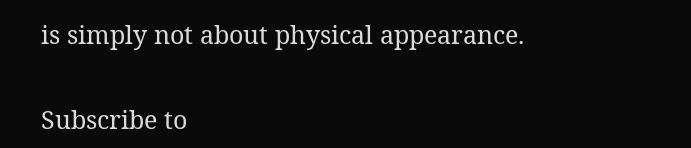is simply not about physical appearance.

Subscribe to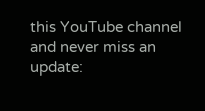this YouTube channel and never miss an update: